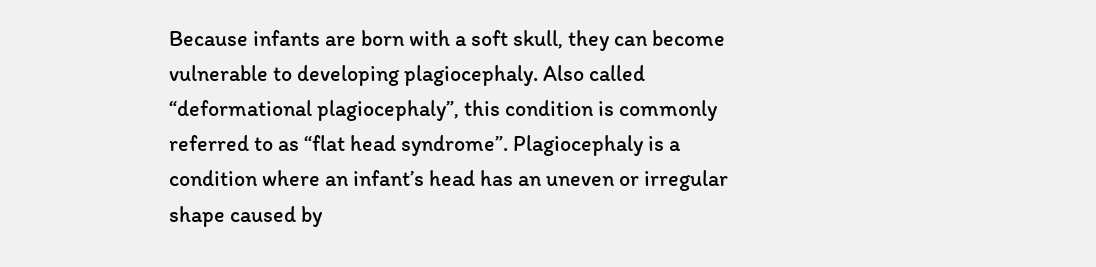Because infants are born with a soft skull, they can become vulnerable to developing plagiocephaly. Also called “deformational plagiocephaly”, this condition is commonly referred to as “flat head syndrome”. Plagiocephaly is a condition where an infant’s head has an uneven or irregular shape caused by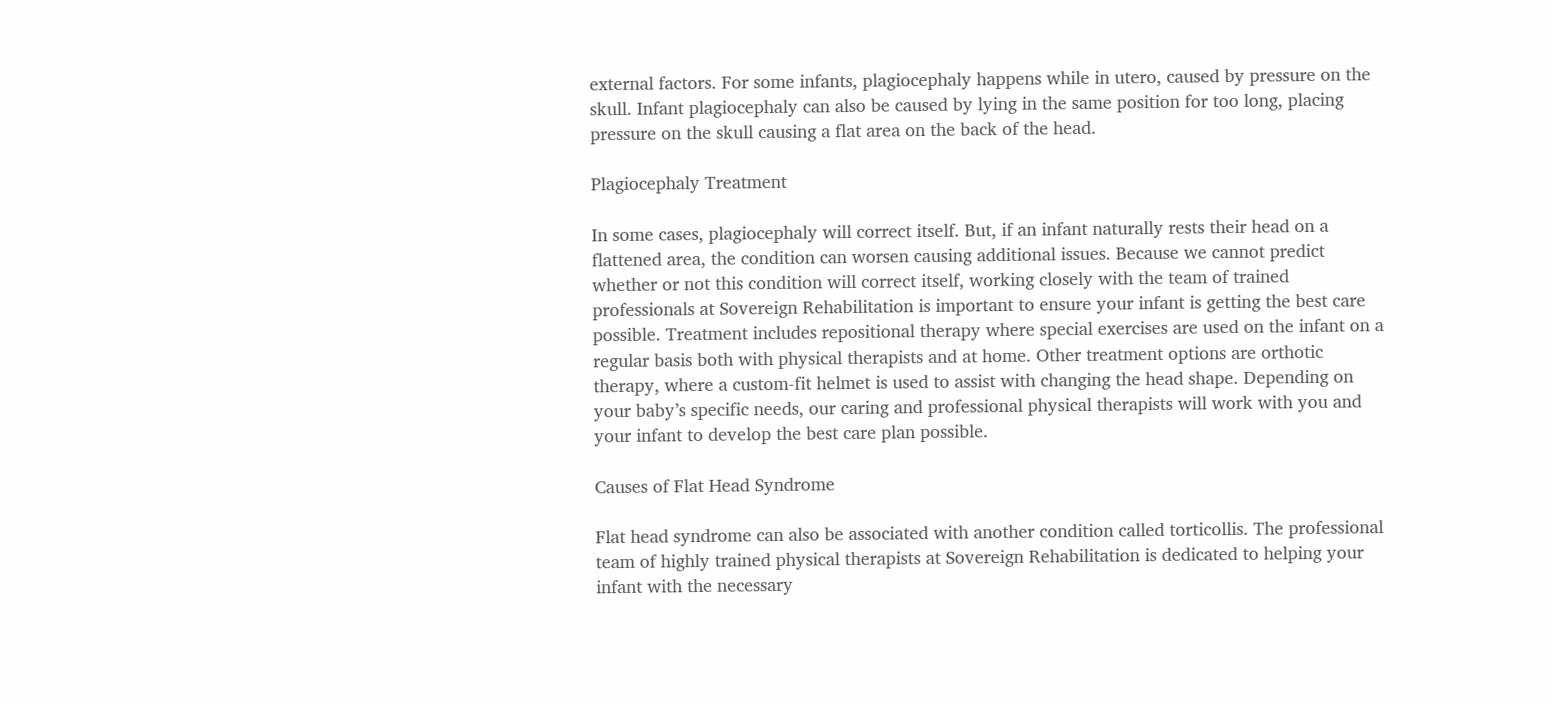external factors. For some infants, plagiocephaly happens while in utero, caused by pressure on the skull. Infant plagiocephaly can also be caused by lying in the same position for too long, placing pressure on the skull causing a flat area on the back of the head.

Plagiocephaly Treatment

In some cases, plagiocephaly will correct itself. But, if an infant naturally rests their head on a flattened area, the condition can worsen causing additional issues. Because we cannot predict whether or not this condition will correct itself, working closely with the team of trained professionals at Sovereign Rehabilitation is important to ensure your infant is getting the best care possible. Treatment includes repositional therapy where special exercises are used on the infant on a regular basis both with physical therapists and at home. Other treatment options are orthotic therapy, where a custom-fit helmet is used to assist with changing the head shape. Depending on your baby’s specific needs, our caring and professional physical therapists will work with you and your infant to develop the best care plan possible.

Causes of Flat Head Syndrome

Flat head syndrome can also be associated with another condition called torticollis. The professional team of highly trained physical therapists at Sovereign Rehabilitation is dedicated to helping your infant with the necessary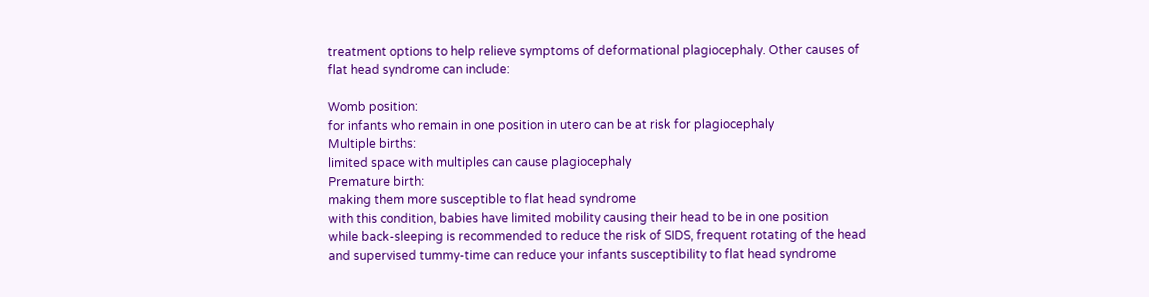treatment options to help relieve symptoms of deformational plagiocephaly. Other causes of flat head syndrome can include:

Womb position:
for infants who remain in one position in utero can be at risk for plagiocephaly
Multiple births:
limited space with multiples can cause plagiocephaly
Premature birth:
making them more susceptible to flat head syndrome
with this condition, babies have limited mobility causing their head to be in one position
while back-sleeping is recommended to reduce the risk of SIDS, frequent rotating of the head and supervised tummy-time can reduce your infants susceptibility to flat head syndrome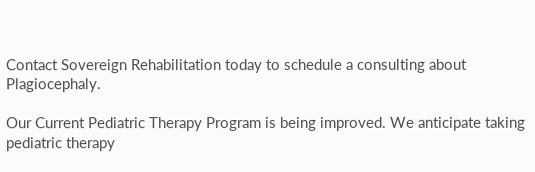Contact Sovereign Rehabilitation today to schedule a consulting about Plagiocephaly.

Our Current Pediatric Therapy Program is being improved. We anticipate taking pediatric therapy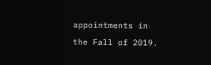appointments in the Fall of 2019.